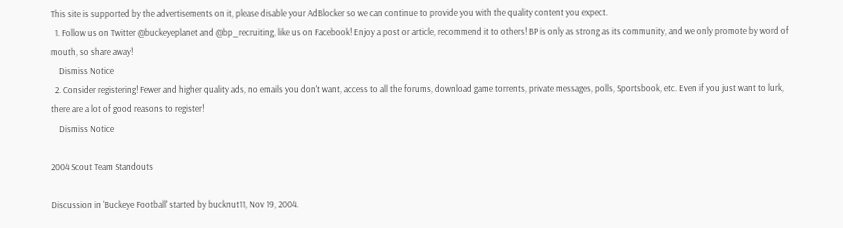This site is supported by the advertisements on it, please disable your AdBlocker so we can continue to provide you with the quality content you expect.
  1. Follow us on Twitter @buckeyeplanet and @bp_recruiting, like us on Facebook! Enjoy a post or article, recommend it to others! BP is only as strong as its community, and we only promote by word of mouth, so share away!
    Dismiss Notice
  2. Consider registering! Fewer and higher quality ads, no emails you don't want, access to all the forums, download game torrents, private messages, polls, Sportsbook, etc. Even if you just want to lurk, there are a lot of good reasons to register!
    Dismiss Notice

2004 Scout Team Standouts

Discussion in 'Buckeye Football' started by bucknut11, Nov 19, 2004.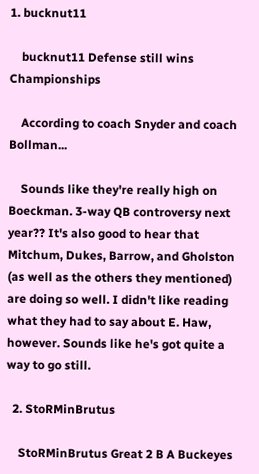1. bucknut11

    bucknut11 Defense still wins Championships

    According to coach Snyder and coach Bollman...

    Sounds like they're really high on Boeckman. 3-way QB controversy next year?? It's also good to hear that Mitchum, Dukes, Barrow, and Gholston (as well as the others they mentioned) are doing so well. I didn't like reading what they had to say about E. Haw, however. Sounds like he's got quite a way to go still.

  2. StoRMinBrutus

    StoRMinBrutus Great 2 B A Buckeyes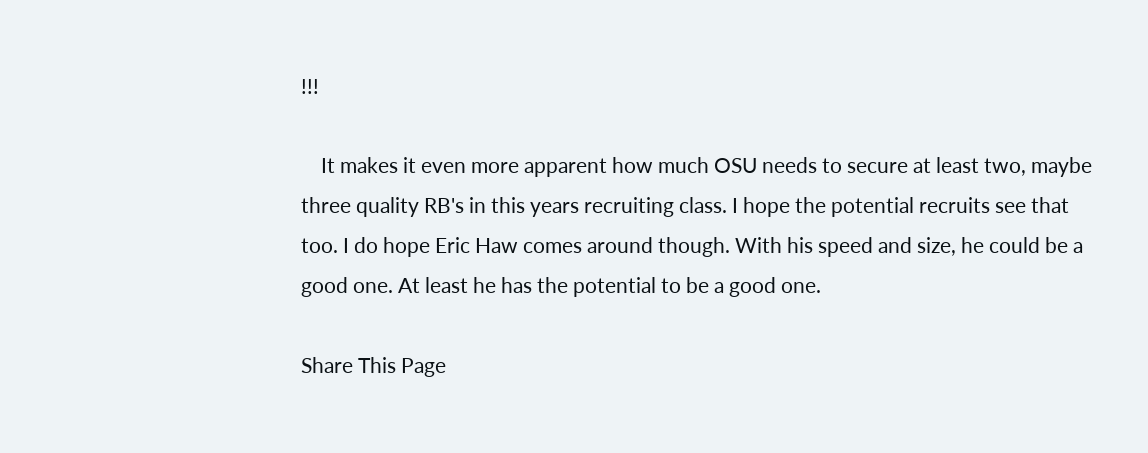!!!

    It makes it even more apparent how much OSU needs to secure at least two, maybe three quality RB's in this years recruiting class. I hope the potential recruits see that too. I do hope Eric Haw comes around though. With his speed and size, he could be a good one. At least he has the potential to be a good one.

Share This Page